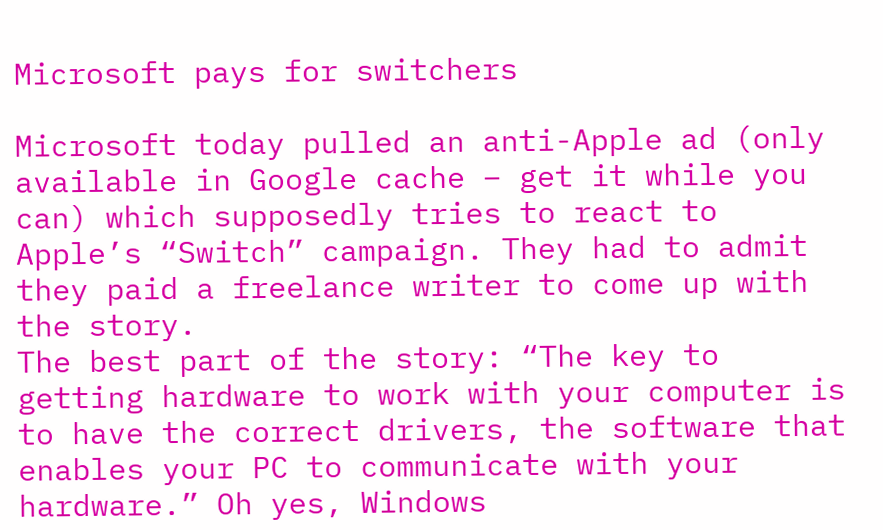Microsoft pays for switchers

Microsoft today pulled an anti-Apple ad (only available in Google cache – get it while you can) which supposedly tries to react to Apple’s “Switch” campaign. They had to admit they paid a freelance writer to come up with the story.
The best part of the story: “The key to getting hardware to work with your computer is to have the correct drivers, the software that enables your PC to communicate with your hardware.” Oh yes, Windows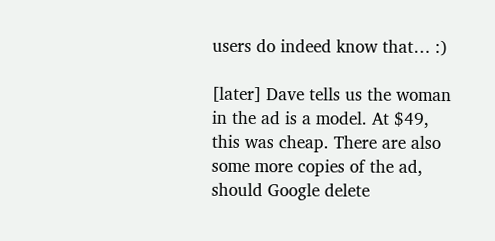users do indeed know that… :)

[later] Dave tells us the woman in the ad is a model. At $49, this was cheap. There are also some more copies of the ad, should Google delete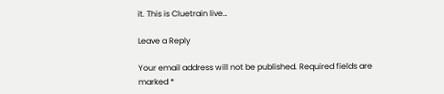it. This is Cluetrain live…

Leave a Reply

Your email address will not be published. Required fields are marked *